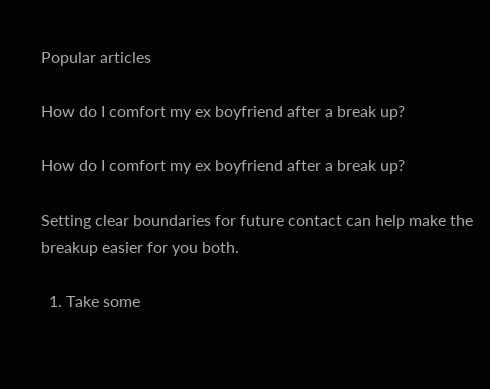Popular articles

How do I comfort my ex boyfriend after a break up?

How do I comfort my ex boyfriend after a break up?

Setting clear boundaries for future contact can help make the breakup easier for you both.

  1. Take some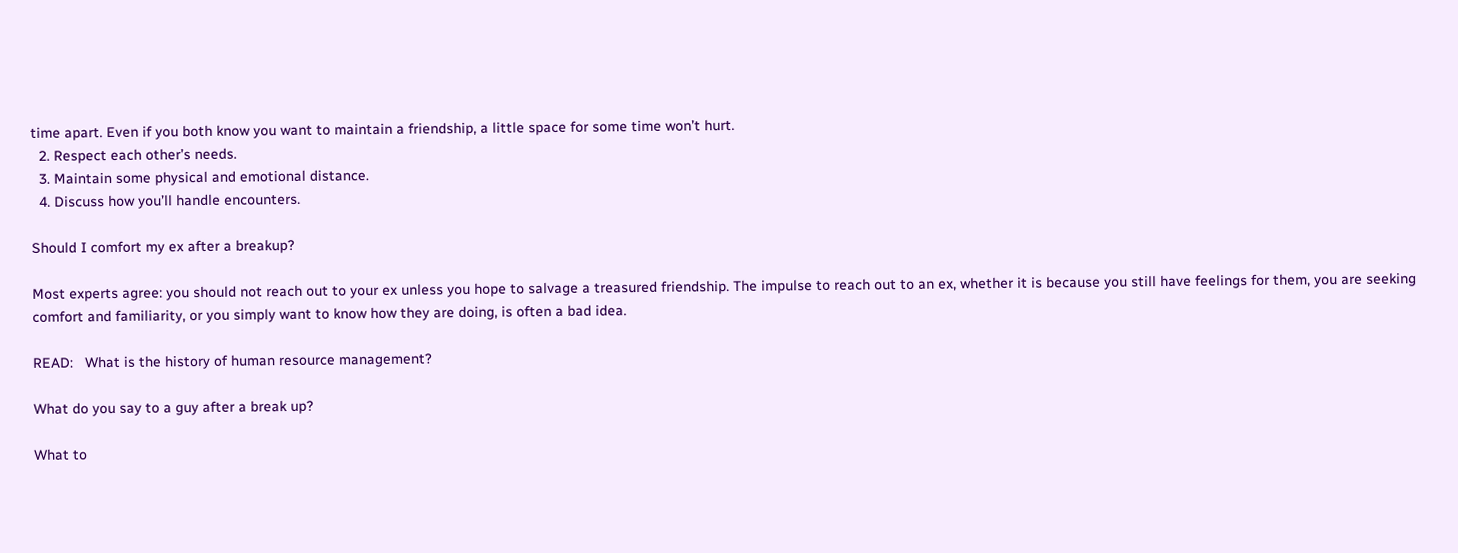time apart. Even if you both know you want to maintain a friendship, a little space for some time won’t hurt.
  2. Respect each other’s needs.
  3. Maintain some physical and emotional distance.
  4. Discuss how you’ll handle encounters.

Should I comfort my ex after a breakup?

Most experts agree: you should not reach out to your ex unless you hope to salvage a treasured friendship. The impulse to reach out to an ex, whether it is because you still have feelings for them, you are seeking comfort and familiarity, or you simply want to know how they are doing, is often a bad idea.

READ:   What is the history of human resource management?

What do you say to a guy after a break up?

What to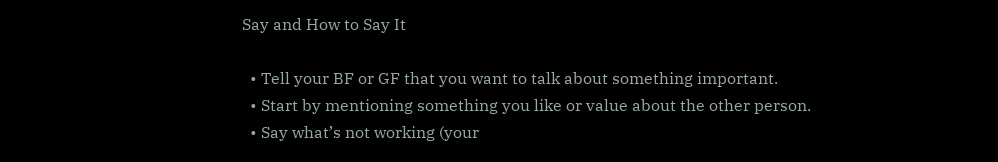Say and How to Say It

  • Tell your BF or GF that you want to talk about something important.
  • Start by mentioning something you like or value about the other person.
  • Say what’s not working (your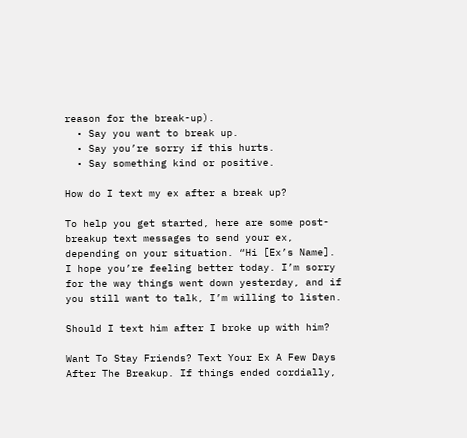reason for the break-up).
  • Say you want to break up.
  • Say you’re sorry if this hurts.
  • Say something kind or positive.

How do I text my ex after a break up?

To help you get started, here are some post-breakup text messages to send your ex, depending on your situation. “Hi [Ex’s Name]. I hope you’re feeling better today. I’m sorry for the way things went down yesterday, and if you still want to talk, I’m willing to listen.

Should I text him after I broke up with him?

Want To Stay Friends? Text Your Ex A Few Days After The Breakup. If things ended cordially,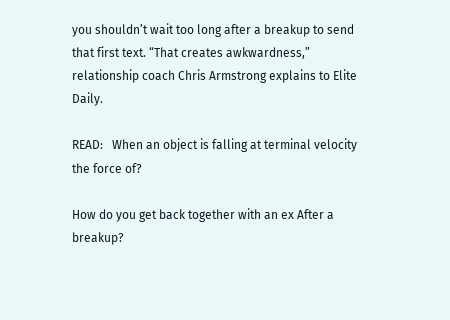you shouldn’t wait too long after a breakup to send that first text. “That creates awkwardness,” relationship coach Chris Armstrong explains to Elite Daily.

READ:   When an object is falling at terminal velocity the force of?

How do you get back together with an ex After a breakup?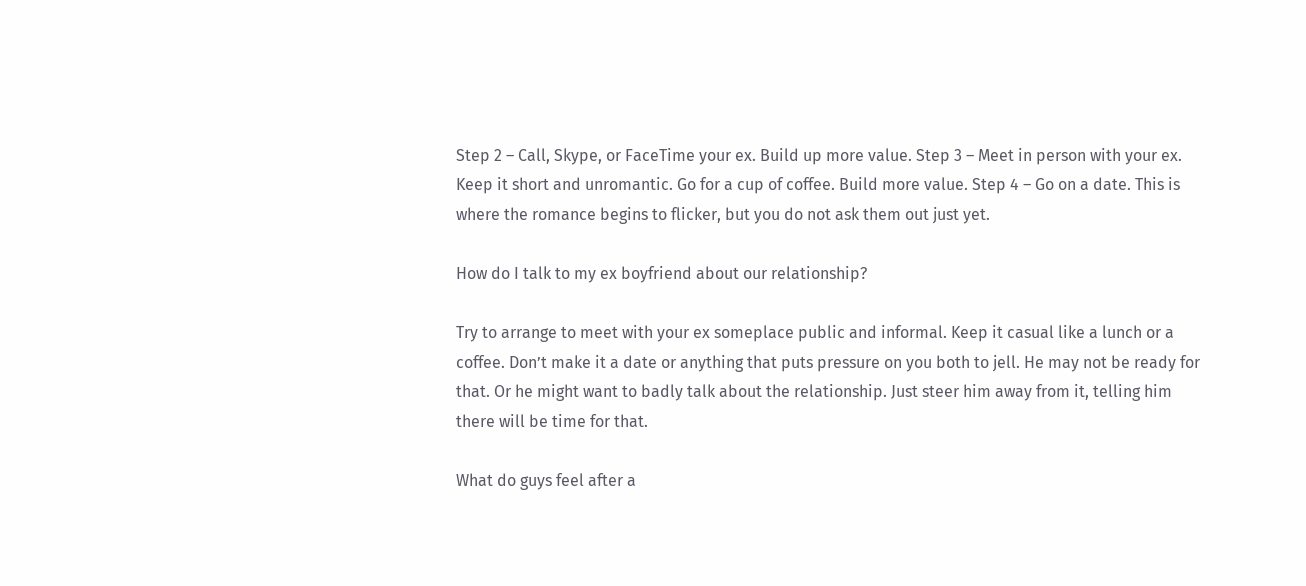Step 2 – Call, Skype, or FaceTime your ex. Build up more value. Step 3 – Meet in person with your ex. Keep it short and unromantic. Go for a cup of coffee. Build more value. Step 4 – Go on a date. This is where the romance begins to flicker, but you do not ask them out just yet.

How do I talk to my ex boyfriend about our relationship?

Try to arrange to meet with your ex someplace public and informal. Keep it casual like a lunch or a coffee. Don’t make it a date or anything that puts pressure on you both to jell. He may not be ready for that. Or he might want to badly talk about the relationship. Just steer him away from it, telling him there will be time for that.

What do guys feel after a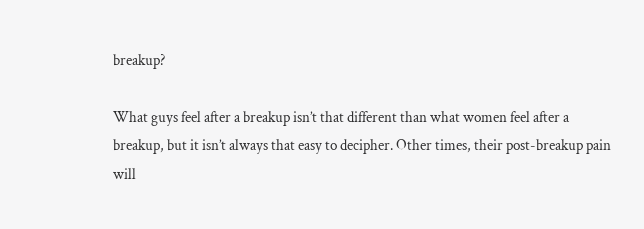breakup?

What guys feel after a breakup isn’t that different than what women feel after a breakup, but it isn’t always that easy to decipher. Other times, their post-breakup pain will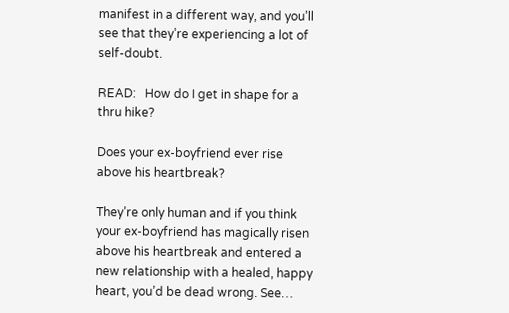manifest in a different way, and you’ll see that they’re experiencing a lot of self-doubt.

READ:   How do I get in shape for a thru hike?

Does your ex-boyfriend ever rise above his heartbreak?

They’re only human and if you think your ex-boyfriend has magically risen above his heartbreak and entered a new relationship with a healed, happy heart, you’d be dead wrong. See…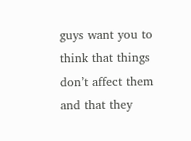guys want you to think that things don’t affect them and that they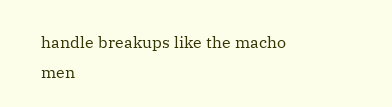handle breakups like the macho men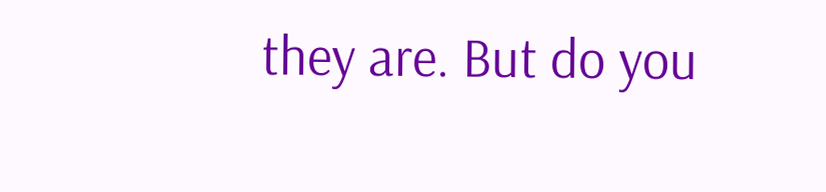they are. But do you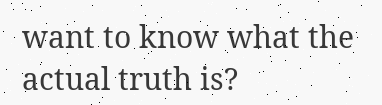want to know what the actual truth is?